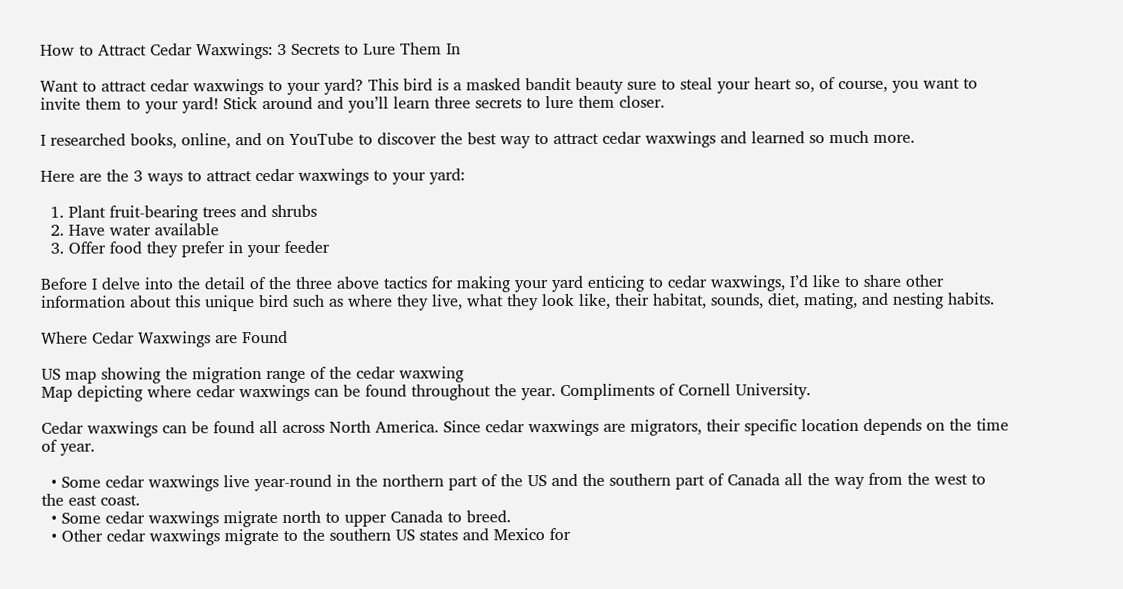How to Attract Cedar Waxwings: 3 Secrets to Lure Them In

Want to attract cedar waxwings to your yard? This bird is a masked bandit beauty sure to steal your heart so, of course, you want to invite them to your yard! Stick around and you’ll learn three secrets to lure them closer.

I researched books, online, and on YouTube to discover the best way to attract cedar waxwings and learned so much more.

Here are the 3 ways to attract cedar waxwings to your yard:

  1. Plant fruit-bearing trees and shrubs
  2. Have water available
  3. Offer food they prefer in your feeder

Before I delve into the detail of the three above tactics for making your yard enticing to cedar waxwings, I’d like to share other information about this unique bird such as where they live, what they look like, their habitat, sounds, diet, mating, and nesting habits.

Where Cedar Waxwings are Found

US map showing the migration range of the cedar waxwing
Map depicting where cedar waxwings can be found throughout the year. Compliments of Cornell University.

Cedar waxwings can be found all across North America. Since cedar waxwings are migrators, their specific location depends on the time of year.

  • Some cedar waxwings live year-round in the northern part of the US and the southern part of Canada all the way from the west to the east coast.
  • Some cedar waxwings migrate north to upper Canada to breed.
  • Other cedar waxwings migrate to the southern US states and Mexico for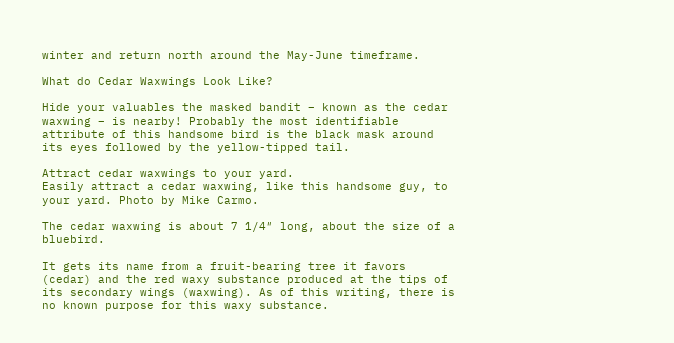winter and return north around the May-June timeframe.

What do Cedar Waxwings Look Like?

Hide your valuables the masked bandit – known as the cedar waxwing – is nearby! Probably the most identifiable attribute of this handsome bird is the black mask around its eyes followed by the yellow-tipped tail.

Attract cedar waxwings to your yard.
Easily attract a cedar waxwing, like this handsome guy, to your yard. Photo by Mike Carmo.

The cedar waxwing is about 7 1/4″ long, about the size of a bluebird.

It gets its name from a fruit-bearing tree it favors (cedar) and the red waxy substance produced at the tips of its secondary wings (waxwing). As of this writing, there is no known purpose for this waxy substance.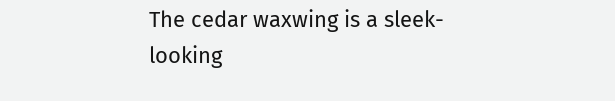The cedar waxwing is a sleek-looking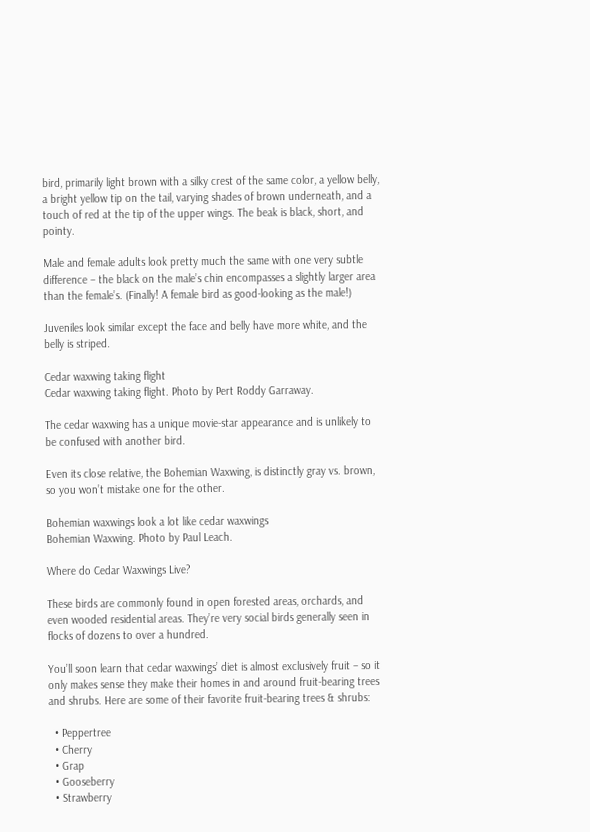bird, primarily light brown with a silky crest of the same color, a yellow belly, a bright yellow tip on the tail, varying shades of brown underneath, and a touch of red at the tip of the upper wings. The beak is black, short, and pointy.

Male and female adults look pretty much the same with one very subtle difference – the black on the male’s chin encompasses a slightly larger area than the female’s. (Finally! A female bird as good-looking as the male!)

Juveniles look similar except the face and belly have more white, and the belly is striped.

Cedar waxwing taking flight
Cedar waxwing taking flight. Photo by Pert Roddy Garraway.

The cedar waxwing has a unique movie-star appearance and is unlikely to be confused with another bird.

Even its close relative, the Bohemian Waxwing, is distinctly gray vs. brown, so you won’t mistake one for the other.

Bohemian waxwings look a lot like cedar waxwings
Bohemian Waxwing. Photo by Paul Leach.

Where do Cedar Waxwings Live?

These birds are commonly found in open forested areas, orchards, and even wooded residential areas. They’re very social birds generally seen in flocks of dozens to over a hundred.

You’ll soon learn that cedar waxwings’ diet is almost exclusively fruit – so it only makes sense they make their homes in and around fruit-bearing trees and shrubs. Here are some of their favorite fruit-bearing trees & shrubs:

  • Peppertree
  • Cherry
  • Grap
  • Gooseberry
  • Strawberry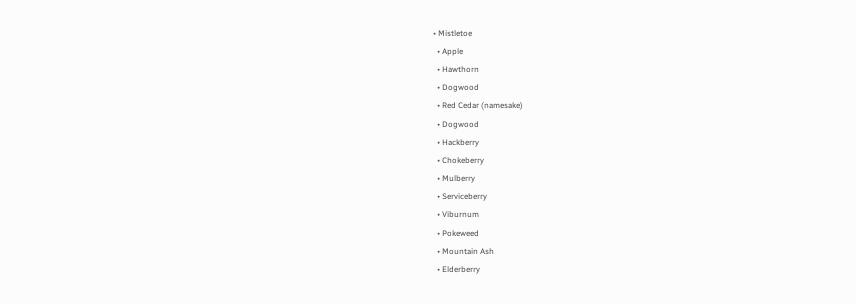• Mistletoe
  • Apple
  • Hawthorn
  • Dogwood
  • Red Cedar (namesake)
  • Dogwood
  • Hackberry
  • Chokeberry
  • Mulberry
  • Serviceberry
  • Viburnum
  • Pokeweed
  • Mountain Ash
  • Elderberry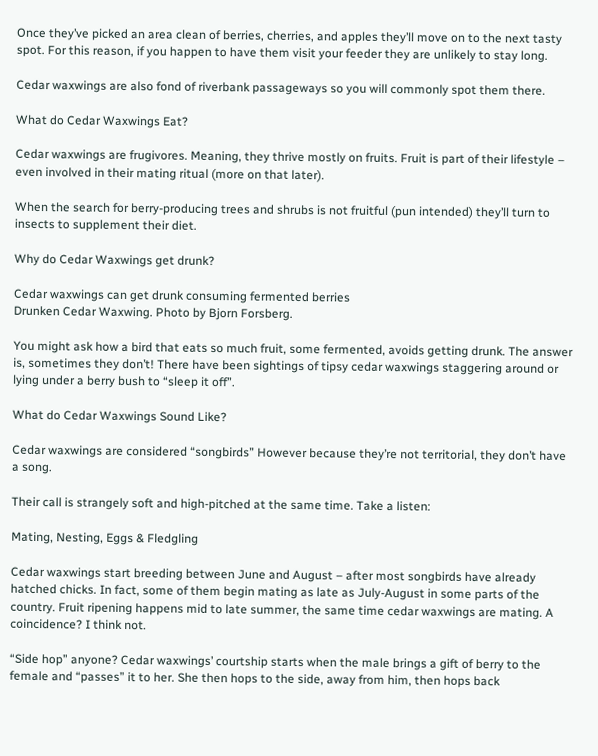Once they’ve picked an area clean of berries, cherries, and apples they’ll move on to the next tasty spot. For this reason, if you happen to have them visit your feeder they are unlikely to stay long.

Cedar waxwings are also fond of riverbank passageways so you will commonly spot them there.

What do Cedar Waxwings Eat?

Cedar waxwings are frugivores. Meaning, they thrive mostly on fruits. Fruit is part of their lifestyle – even involved in their mating ritual (more on that later).

When the search for berry-producing trees and shrubs is not fruitful (pun intended) they’ll turn to insects to supplement their diet.

Why do Cedar Waxwings get drunk?

Cedar waxwings can get drunk consuming fermented berries
Drunken Cedar Waxwing. Photo by Bjorn Forsberg.

You might ask how a bird that eats so much fruit, some fermented, avoids getting drunk. The answer is, sometimes they don’t! There have been sightings of tipsy cedar waxwings staggering around or lying under a berry bush to “sleep it off”.

What do Cedar Waxwings Sound Like?

Cedar waxwings are considered “songbirds” However because they’re not territorial, they don’t have a song.

Their call is strangely soft and high-pitched at the same time. Take a listen:

Mating, Nesting, Eggs & Fledgling

Cedar waxwings start breeding between June and August – after most songbirds have already hatched chicks. In fact, some of them begin mating as late as July-August in some parts of the country. Fruit ripening happens mid to late summer, the same time cedar waxwings are mating. A coincidence? I think not.

“Side hop” anyone? Cedar waxwings’ courtship starts when the male brings a gift of berry to the female and “passes” it to her. She then hops to the side, away from him, then hops back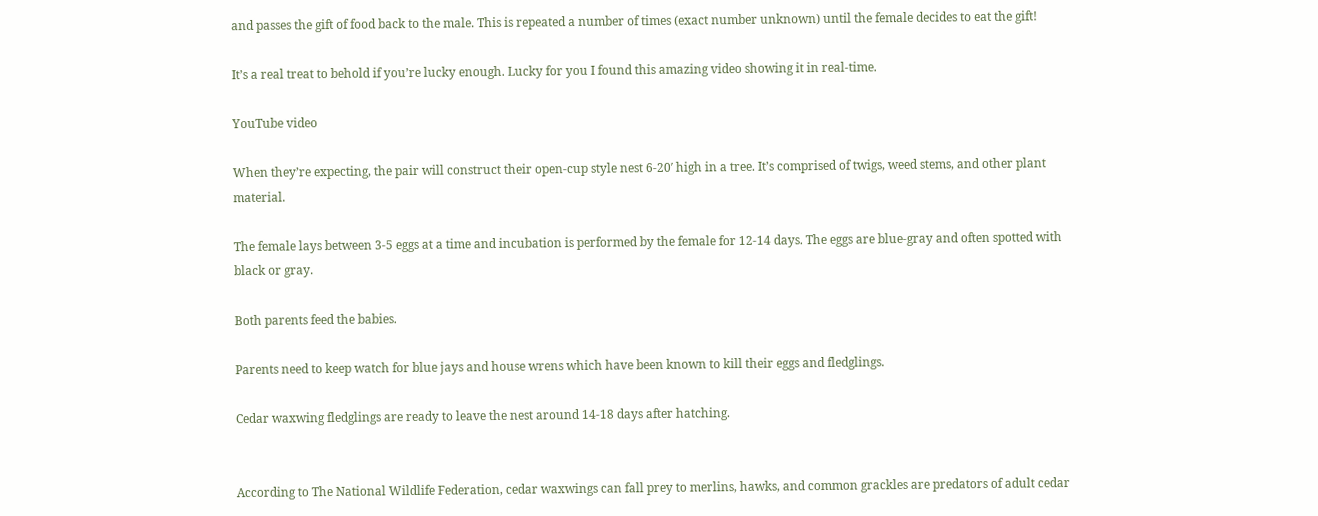and passes the gift of food back to the male. This is repeated a number of times (exact number unknown) until the female decides to eat the gift!

It’s a real treat to behold if you’re lucky enough. Lucky for you I found this amazing video showing it in real-time.

YouTube video

When they’re expecting, the pair will construct their open-cup style nest 6-20′ high in a tree. It’s comprised of twigs, weed stems, and other plant material.

The female lays between 3-5 eggs at a time and incubation is performed by the female for 12-14 days. The eggs are blue-gray and often spotted with black or gray.

Both parents feed the babies.

Parents need to keep watch for blue jays and house wrens which have been known to kill their eggs and fledglings.

Cedar waxwing fledglings are ready to leave the nest around 14-18 days after hatching.


According to The National Wildlife Federation, cedar waxwings can fall prey to merlins, hawks, and common grackles are predators of adult cedar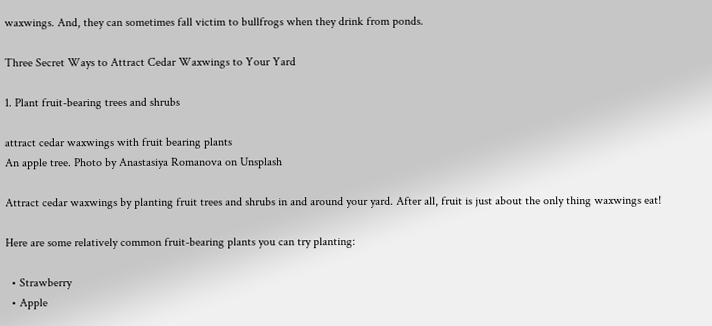waxwings. And, they can sometimes fall victim to bullfrogs when they drink from ponds.

Three Secret Ways to Attract Cedar Waxwings to Your Yard

1. Plant fruit-bearing trees and shrubs

attract cedar waxwings with fruit bearing plants
An apple tree. Photo by Anastasiya Romanova on Unsplash

Attract cedar waxwings by planting fruit trees and shrubs in and around your yard. After all, fruit is just about the only thing waxwings eat!

Here are some relatively common fruit-bearing plants you can try planting:

  • Strawberry
  • Apple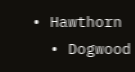• Hawthorn
  • Dogwood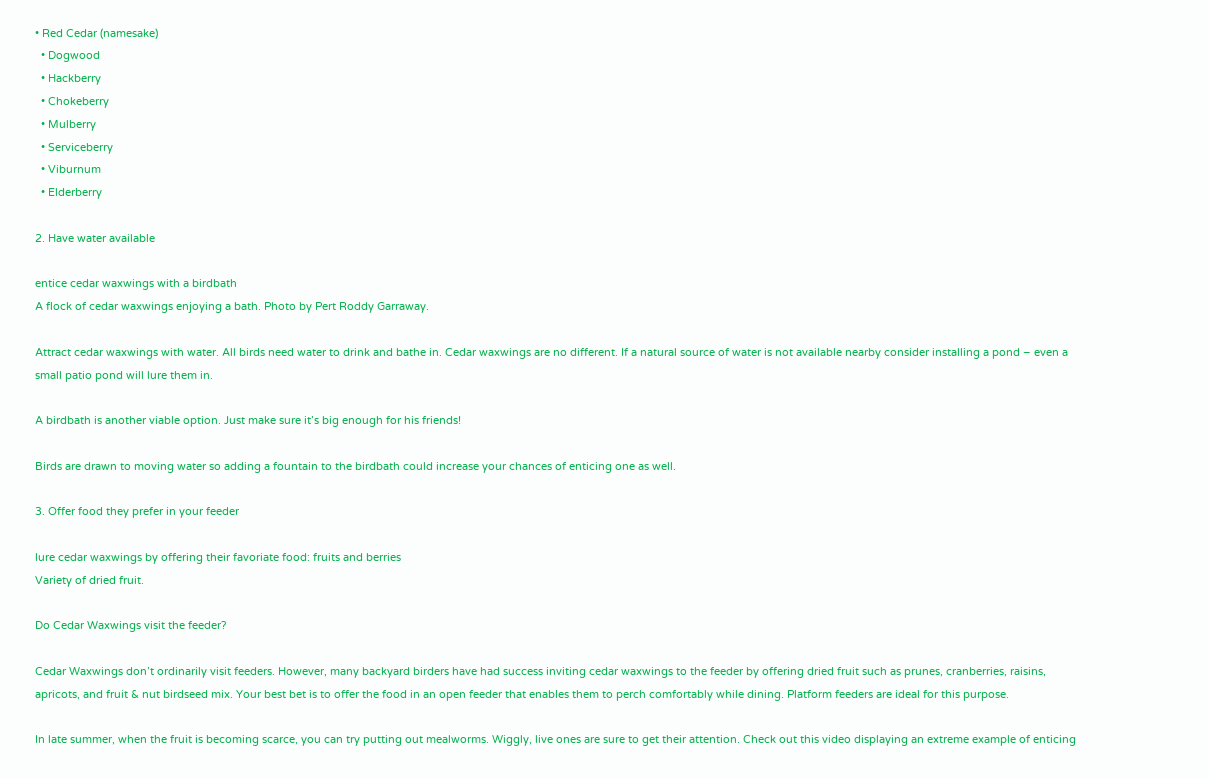• Red Cedar (namesake)
  • Dogwood
  • Hackberry
  • Chokeberry
  • Mulberry
  • Serviceberry
  • Viburnum
  • Elderberry

2. Have water available

entice cedar waxwings with a birdbath
A flock of cedar waxwings enjoying a bath. Photo by Pert Roddy Garraway.

Attract cedar waxwings with water. All birds need water to drink and bathe in. Cedar waxwings are no different. If a natural source of water is not available nearby consider installing a pond – even a small patio pond will lure them in.

A birdbath is another viable option. Just make sure it’s big enough for his friends!

Birds are drawn to moving water so adding a fountain to the birdbath could increase your chances of enticing one as well.

3. Offer food they prefer in your feeder

lure cedar waxwings by offering their favoriate food: fruits and berries
Variety of dried fruit.

Do Cedar Waxwings visit the feeder?

Cedar Waxwings don’t ordinarily visit feeders. However, many backyard birders have had success inviting cedar waxwings to the feeder by offering dried fruit such as prunes, cranberries, raisins, apricots, and fruit & nut birdseed mix. Your best bet is to offer the food in an open feeder that enables them to perch comfortably while dining. Platform feeders are ideal for this purpose.

In late summer, when the fruit is becoming scarce, you can try putting out mealworms. Wiggly, live ones are sure to get their attention. Check out this video displaying an extreme example of enticing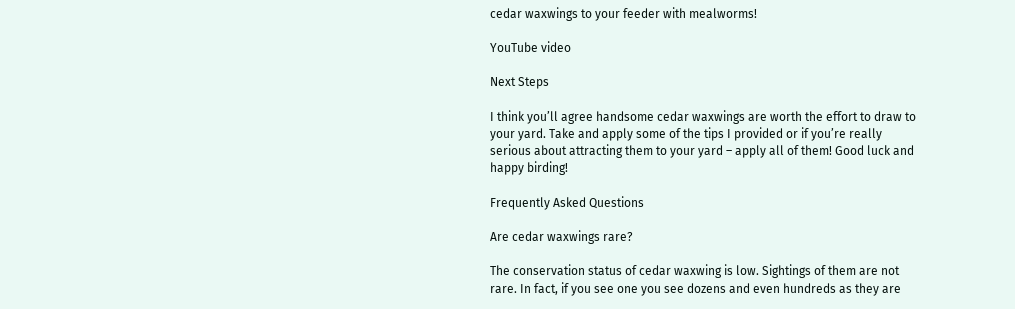cedar waxwings to your feeder with mealworms!

YouTube video

Next Steps

I think you’ll agree handsome cedar waxwings are worth the effort to draw to your yard. Take and apply some of the tips I provided or if you’re really serious about attracting them to your yard – apply all of them! Good luck and happy birding!

Frequently Asked Questions

Are cedar waxwings rare?

The conservation status of cedar waxwing is low. Sightings of them are not rare. In fact, if you see one you see dozens and even hundreds as they are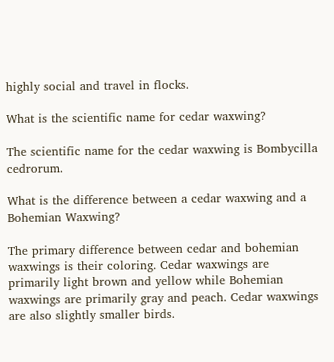highly social and travel in flocks.

What is the scientific name for cedar waxwing?

The scientific name for the cedar waxwing is Bombycilla cedrorum.

What is the difference between a cedar waxwing and a Bohemian Waxwing?

The primary difference between cedar and bohemian waxwings is their coloring. Cedar waxwings are primarily light brown and yellow while Bohemian waxwings are primarily gray and peach. Cedar waxwings are also slightly smaller birds.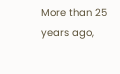More than 25 years ago,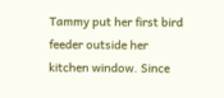Tammy put her first bird feeder outside her kitchen window. Since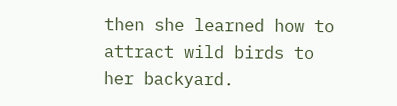then she learned how to attract wild birds to her backyard.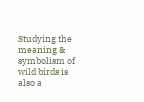Studying the meaning & symbolism of wild birds is also a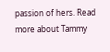passion of hers. Read more about Tammy